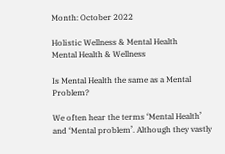Month: October 2022

Holistic Wellness & Mental Health
Mental Health & Wellness

Is Mental Health the same as a Mental Problem?

We often hear the terms ‘Mental Health’ and ‘Mental problem’. Although they vastly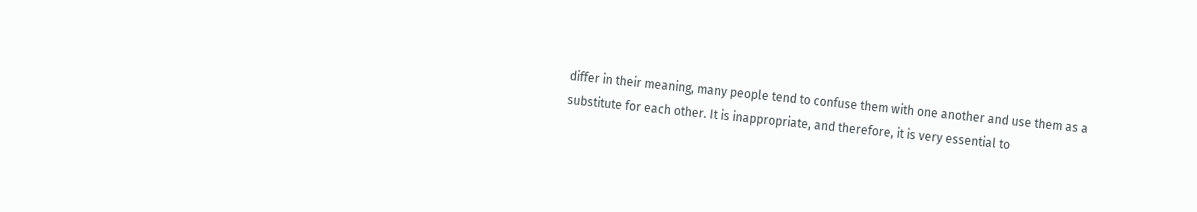differ in their meaning, many people tend to confuse them with one another and use them as a substitute for each other. It is inappropriate, and therefore, it is very essential to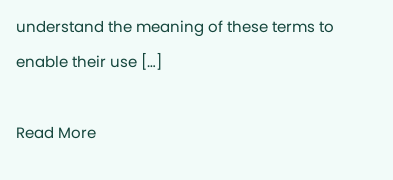understand the meaning of these terms to enable their use […]

Read More